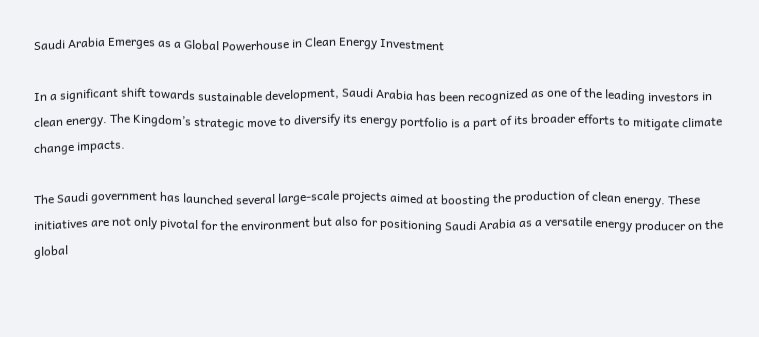Saudi Arabia Emerges as a Global Powerhouse in Clean Energy Investment

In a significant shift towards sustainable development, Saudi Arabia has been recognized as one of the leading investors in clean energy. The Kingdom’s strategic move to diversify its energy portfolio is a part of its broader efforts to mitigate climate change impacts.

The Saudi government has launched several large-scale projects aimed at boosting the production of clean energy. These initiatives are not only pivotal for the environment but also for positioning Saudi Arabia as a versatile energy producer on the global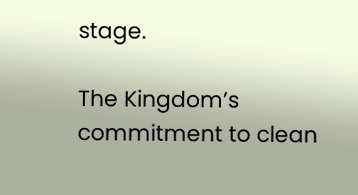stage.

The Kingdom’s commitment to clean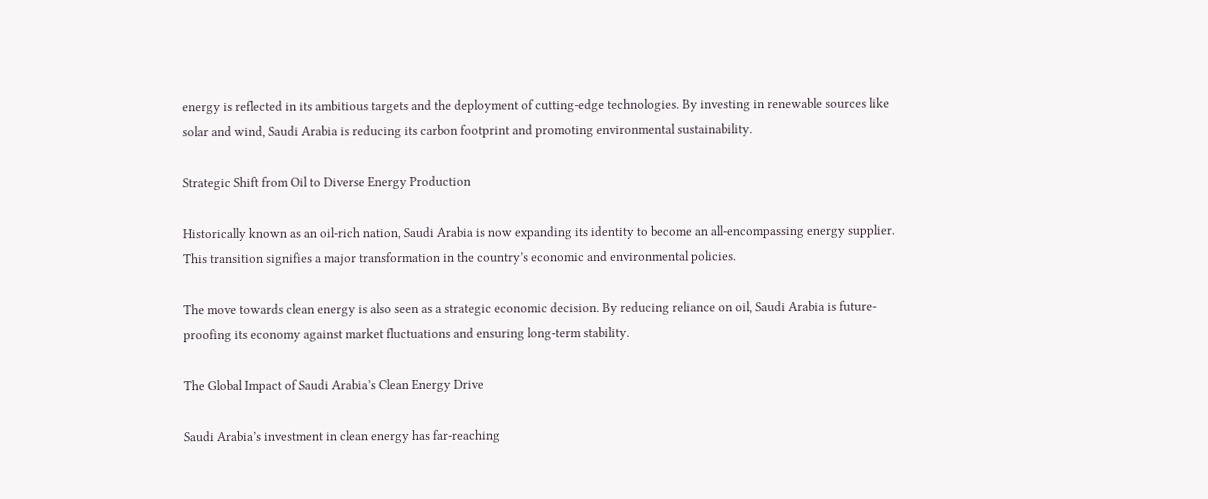energy is reflected in its ambitious targets and the deployment of cutting-edge technologies. By investing in renewable sources like solar and wind, Saudi Arabia is reducing its carbon footprint and promoting environmental sustainability.

Strategic Shift from Oil to Diverse Energy Production

Historically known as an oil-rich nation, Saudi Arabia is now expanding its identity to become an all-encompassing energy supplier. This transition signifies a major transformation in the country’s economic and environmental policies.

The move towards clean energy is also seen as a strategic economic decision. By reducing reliance on oil, Saudi Arabia is future-proofing its economy against market fluctuations and ensuring long-term stability.

The Global Impact of Saudi Arabia’s Clean Energy Drive

Saudi Arabia’s investment in clean energy has far-reaching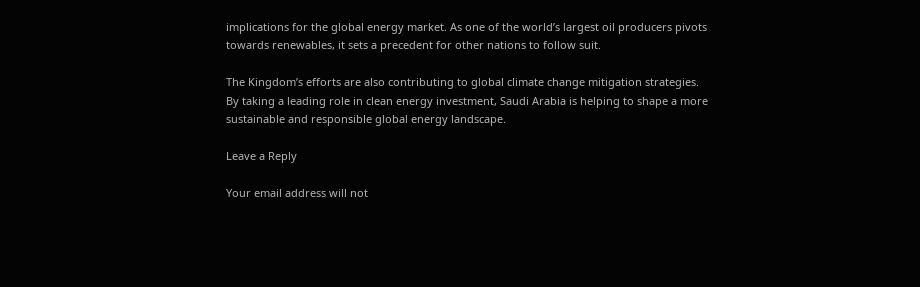implications for the global energy market. As one of the world’s largest oil producers pivots towards renewables, it sets a precedent for other nations to follow suit.

The Kingdom’s efforts are also contributing to global climate change mitigation strategies. By taking a leading role in clean energy investment, Saudi Arabia is helping to shape a more sustainable and responsible global energy landscape.

Leave a Reply

Your email address will not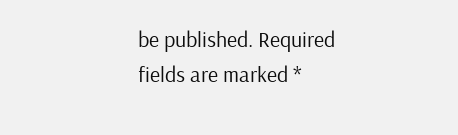be published. Required fields are marked *